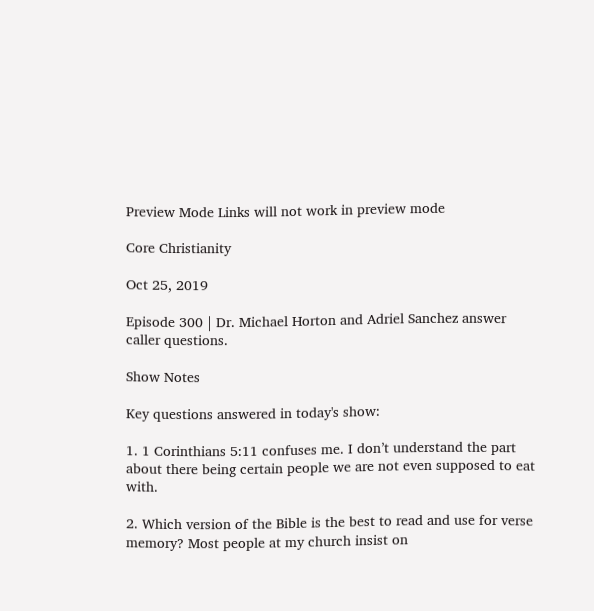Preview Mode Links will not work in preview mode

Core Christianity

Oct 25, 2019

Episode 300 | Dr. Michael Horton and Adriel Sanchez answer caller questions.

Show Notes

Key questions answered in today's show:

1. 1 Corinthians 5:11 confuses me. I don’t understand the part about there being certain people we are not even supposed to eat with.

2. Which version of the Bible is the best to read and use for verse memory? Most people at my church insist on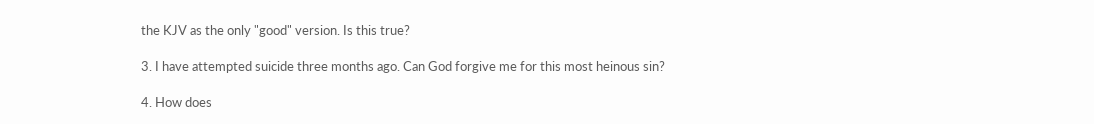the KJV as the only "good" version. Is this true?

3. I have attempted suicide three months ago. Can God forgive me for this most heinous sin?

4. How does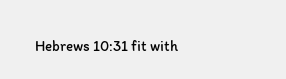Hebrews 10:31 fit with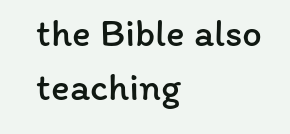the Bible also teaching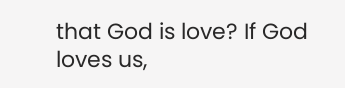that God is love? If God loves us,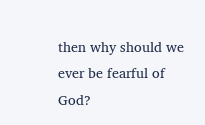then why should we ever be fearful of God?